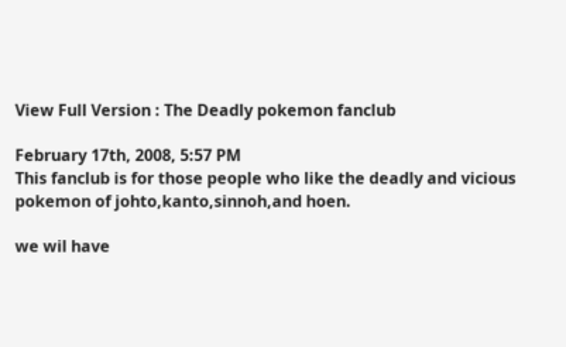View Full Version : The Deadly pokemon fanclub

February 17th, 2008, 5:57 PM
This fanclub is for those people who like the deadly and vicious pokemon of johto,kanto,sinnoh,and hoen.

we wil have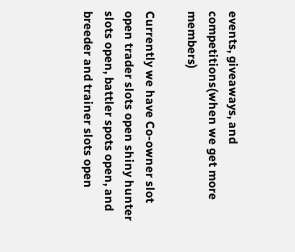events, giveaways, and competitions(when we get more members)

Currently we have Co-owner slot open trader slots open shiny hunter slots open, battler spots open, and breeder and trainer slots open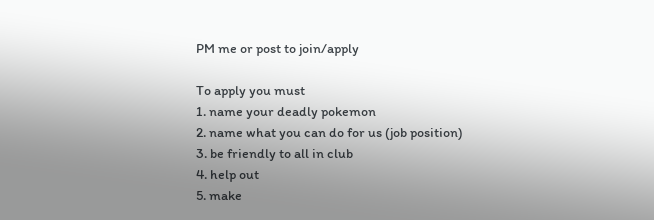PM me or post to join/apply

To apply you must
1. name your deadly pokemon
2. name what you can do for us (job position)
3. be friendly to all in club
4. help out
5. make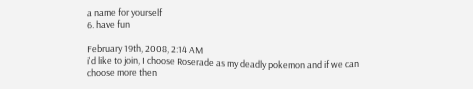a name for yourself
6. have fun

February 19th, 2008, 2:14 AM
i'd like to join, I choose Roserade as my deadly pokemon and if we can choose more then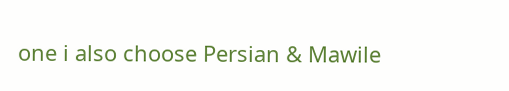one i also choose Persian & Mawile